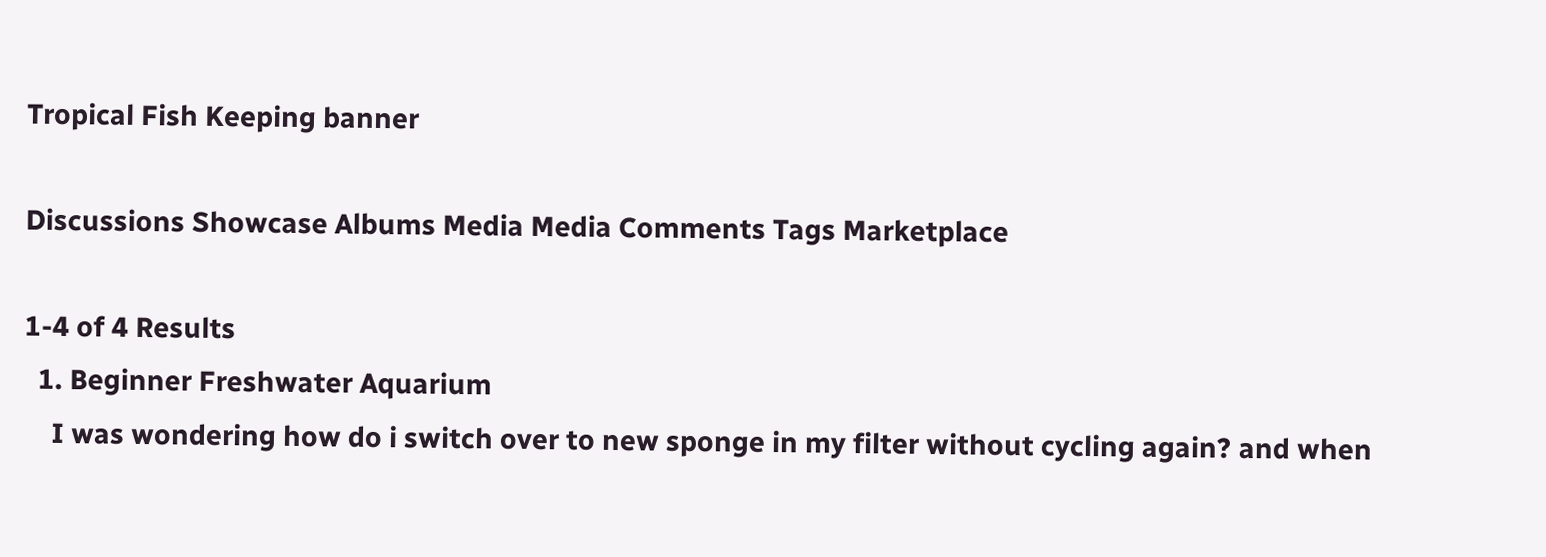Tropical Fish Keeping banner

Discussions Showcase Albums Media Media Comments Tags Marketplace

1-4 of 4 Results
  1. Beginner Freshwater Aquarium
    I was wondering how do i switch over to new sponge in my filter without cycling again? and when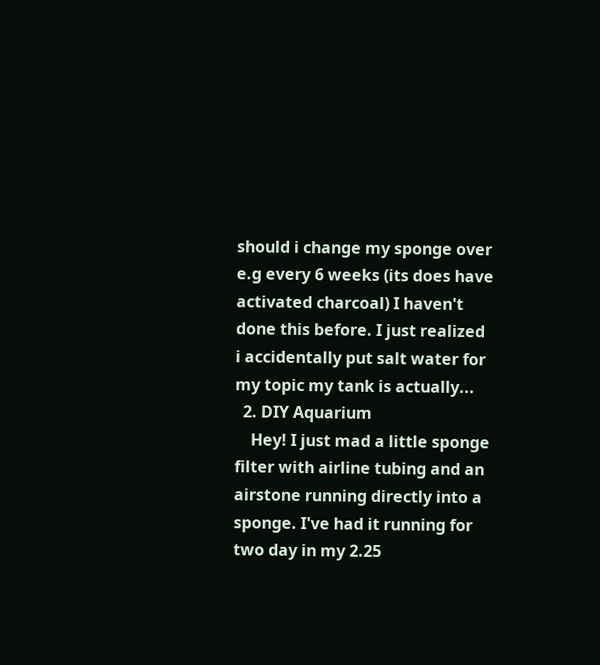should i change my sponge over e.g every 6 weeks (its does have activated charcoal) I haven't done this before. I just realized i accidentally put salt water for my topic my tank is actually...
  2. DIY Aquarium
    Hey! I just mad a little sponge filter with airline tubing and an airstone running directly into a sponge. I've had it running for two day in my 2.25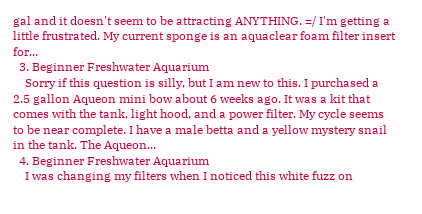gal and it doesn't seem to be attracting ANYTHING. =/ I'm getting a little frustrated. My current sponge is an aquaclear foam filter insert for...
  3. Beginner Freshwater Aquarium
    Sorry if this question is silly, but I am new to this. I purchased a 2.5 gallon Aqueon mini bow about 6 weeks ago. It was a kit that comes with the tank, light hood, and a power filter. My cycle seems to be near complete. I have a male betta and a yellow mystery snail in the tank. The Aqueon...
  4. Beginner Freshwater Aquarium
    I was changing my filters when I noticed this white fuzz on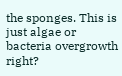the sponges. This is just algae or bacteria overgrowth right?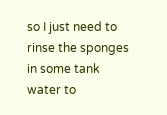so I just need to rinse the sponges in some tank water to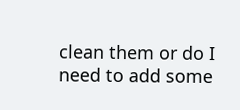clean them or do I need to add some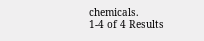chemicals.
1-4 of 4 Results